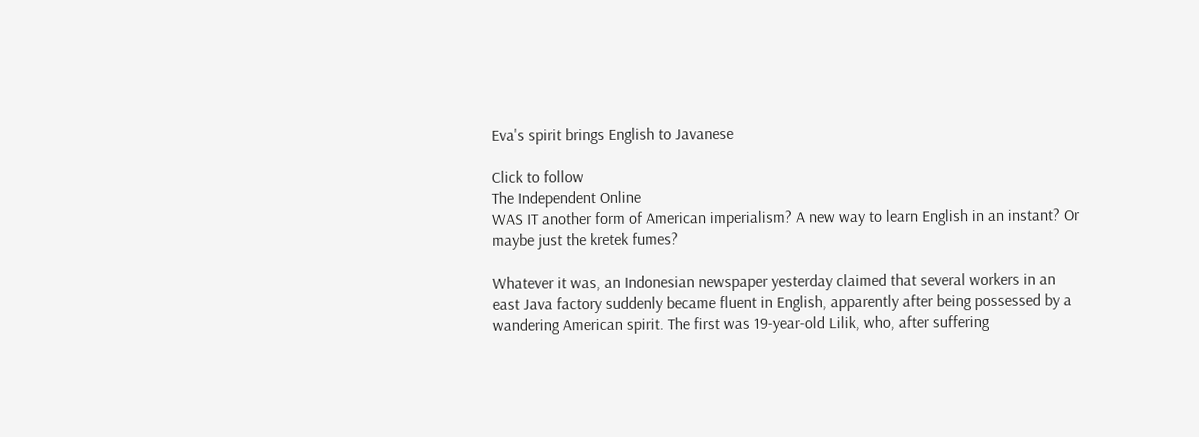Eva's spirit brings English to Javanese

Click to follow
The Independent Online
WAS IT another form of American imperialism? A new way to learn English in an instant? Or maybe just the kretek fumes?

Whatever it was, an Indonesian newspaper yesterday claimed that several workers in an east Java factory suddenly became fluent in English, apparently after being possessed by a wandering American spirit. The first was 19-year-old Lilik, who, after suffering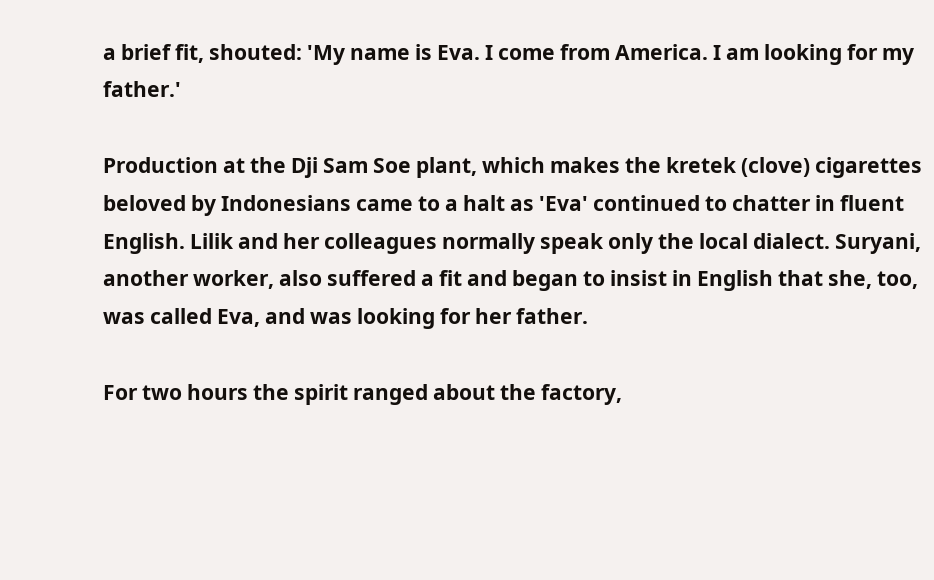a brief fit, shouted: 'My name is Eva. I come from America. I am looking for my father.'

Production at the Dji Sam Soe plant, which makes the kretek (clove) cigarettes beloved by Indonesians came to a halt as 'Eva' continued to chatter in fluent English. Lilik and her colleagues normally speak only the local dialect. Suryani, another worker, also suffered a fit and began to insist in English that she, too, was called Eva, and was looking for her father.

For two hours the spirit ranged about the factory,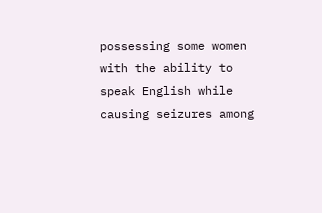possessing some women with the ability to speak English while causing seizures among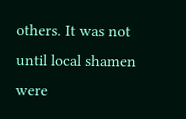others. It was not until local shamen were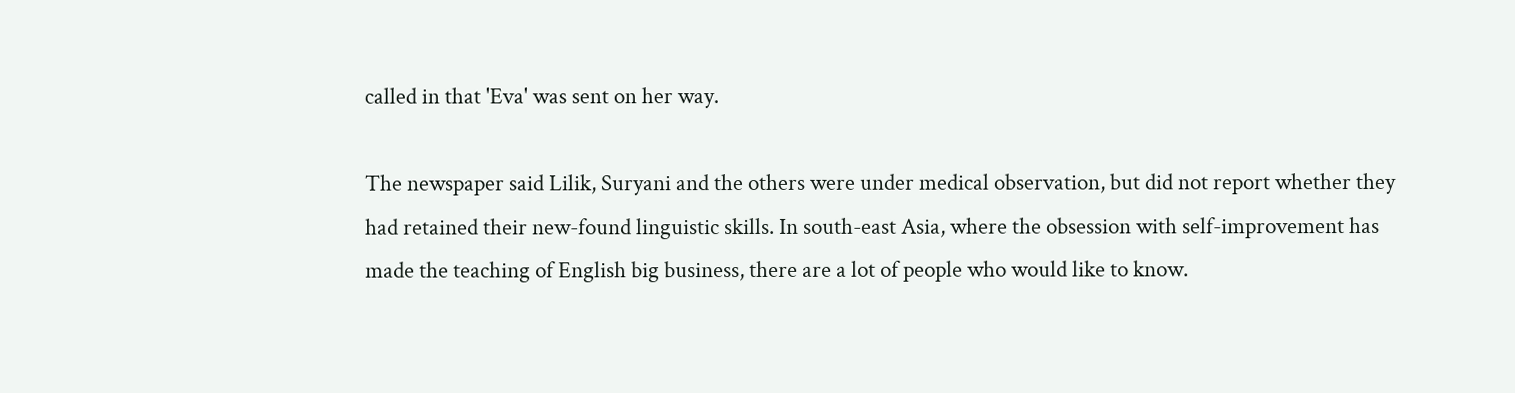called in that 'Eva' was sent on her way.

The newspaper said Lilik, Suryani and the others were under medical observation, but did not report whether they had retained their new-found linguistic skills. In south-east Asia, where the obsession with self-improvement has made the teaching of English big business, there are a lot of people who would like to know.